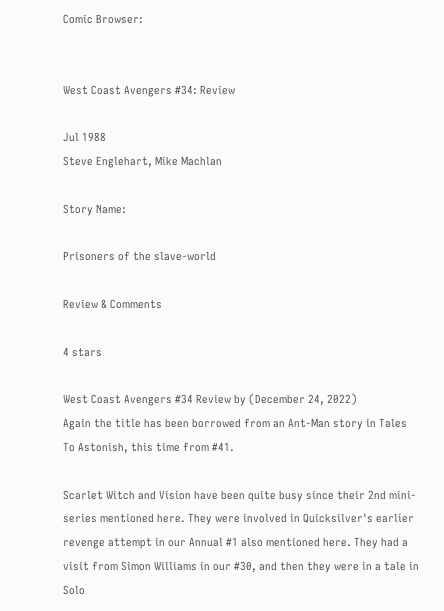Comic Browser:


West Coast Avengers #34: Review

Jul 1988
Steve Englehart, Mike Machlan

Story Name:

Prisoners of the slave-world

Review & Comments

4 stars

West Coast Avengers #34 Review by (December 24, 2022)
Again the title has been borrowed from an Ant-Man story in Tales To Astonish, this time from #41.

Scarlet Witch and Vision have been quite busy since their 2nd mini-series mentioned here. They were involved in Quicksilver's earlier revenge attempt in our Annual #1 also mentioned here. They had a visit from Simon Williams in our #30, and then they were in a tale in Solo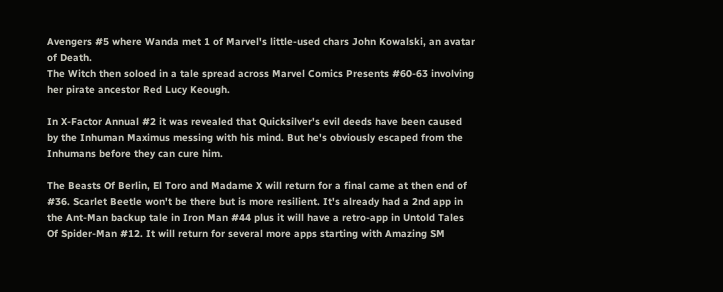Avengers #5 where Wanda met 1 of Marvel's little-used chars John Kowalski, an avatar of Death.
The Witch then soloed in a tale spread across Marvel Comics Presents #60-63 involving her pirate ancestor Red Lucy Keough.

In X-Factor Annual #2 it was revealed that Quicksilver's evil deeds have been caused by the Inhuman Maximus messing with his mind. But he's obviously escaped from the Inhumans before they can cure him.

The Beasts Of Berlin, El Toro and Madame X will return for a final came at then end of #36. Scarlet Beetle won't be there but is more resilient. It's already had a 2nd app in the Ant-Man backup tale in Iron Man #44 plus it will have a retro-app in Untold Tales Of Spider-Man #12. It will return for several more apps starting with Amazing SM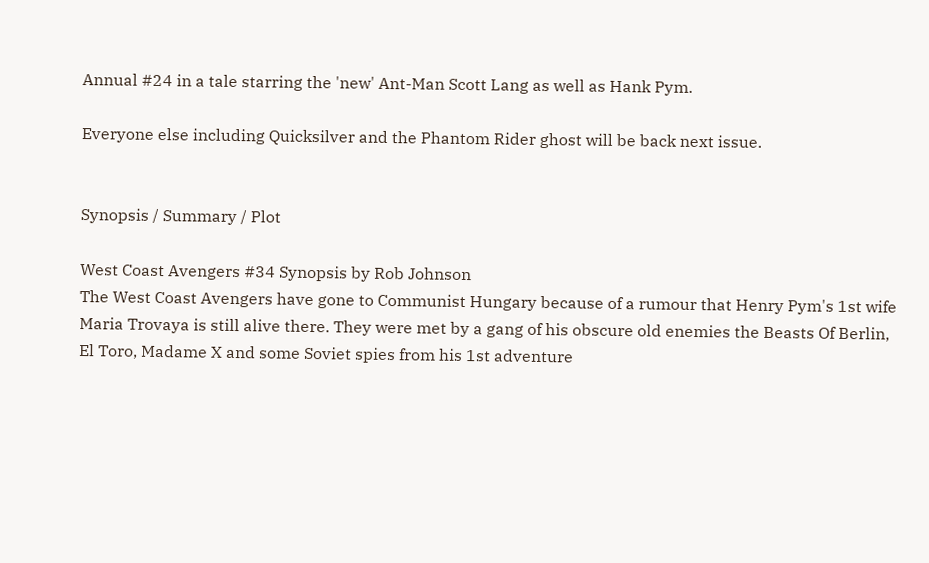Annual #24 in a tale starring the 'new' Ant-Man Scott Lang as well as Hank Pym.

Everyone else including Quicksilver and the Phantom Rider ghost will be back next issue.


Synopsis / Summary / Plot

West Coast Avengers #34 Synopsis by Rob Johnson
The West Coast Avengers have gone to Communist Hungary because of a rumour that Henry Pym's 1st wife Maria Trovaya is still alive there. They were met by a gang of his obscure old enemies the Beasts Of Berlin, El Toro, Madame X and some Soviet spies from his 1st adventure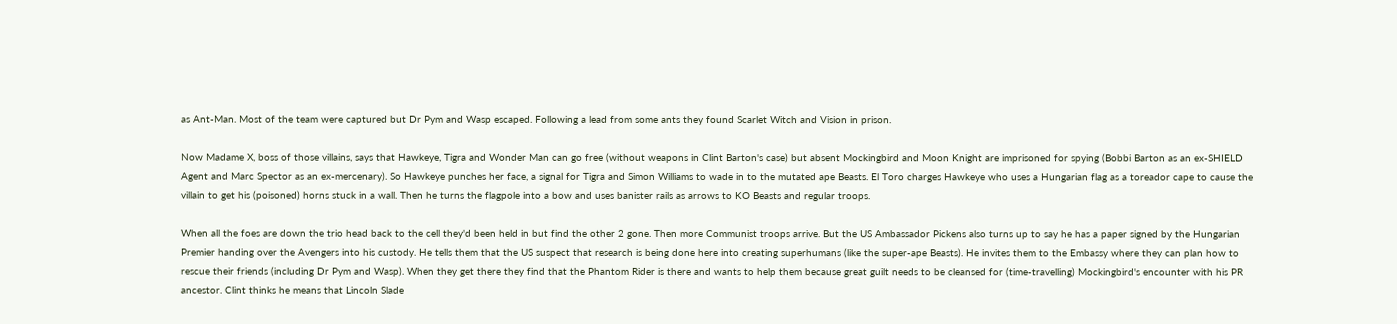as Ant-Man. Most of the team were captured but Dr Pym and Wasp escaped. Following a lead from some ants they found Scarlet Witch and Vision in prison.

Now Madame X, boss of those villains, says that Hawkeye, Tigra and Wonder Man can go free (without weapons in Clint Barton's case) but absent Mockingbird and Moon Knight are imprisoned for spying (Bobbi Barton as an ex-SHIELD Agent and Marc Spector as an ex-mercenary). So Hawkeye punches her face, a signal for Tigra and Simon Williams to wade in to the mutated ape Beasts. El Toro charges Hawkeye who uses a Hungarian flag as a toreador cape to cause the villain to get his (poisoned) horns stuck in a wall. Then he turns the flagpole into a bow and uses banister rails as arrows to KO Beasts and regular troops.

When all the foes are down the trio head back to the cell they'd been held in but find the other 2 gone. Then more Communist troops arrive. But the US Ambassador Pickens also turns up to say he has a paper signed by the Hungarian Premier handing over the Avengers into his custody. He tells them that the US suspect that research is being done here into creating superhumans (like the super-ape Beasts). He invites them to the Embassy where they can plan how to rescue their friends (including Dr Pym and Wasp). When they get there they find that the Phantom Rider is there and wants to help them because great guilt needs to be cleansed for (time-travelling) Mockingbird's encounter with his PR ancestor. Clint thinks he means that Lincoln Slade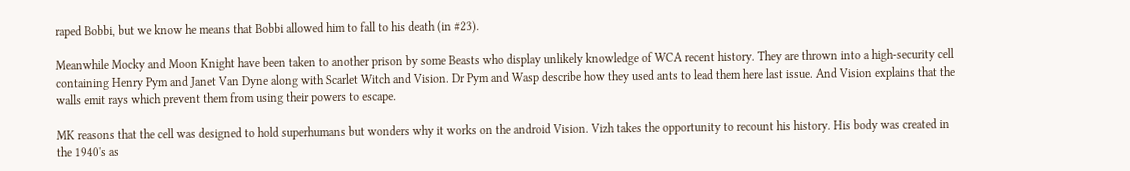raped Bobbi, but we know he means that Bobbi allowed him to fall to his death (in #23).

Meanwhile Mocky and Moon Knight have been taken to another prison by some Beasts who display unlikely knowledge of WCA recent history. They are thrown into a high-security cell containing Henry Pym and Janet Van Dyne along with Scarlet Witch and Vision. Dr Pym and Wasp describe how they used ants to lead them here last issue. And Vision explains that the walls emit rays which prevent them from using their powers to escape.

MK reasons that the cell was designed to hold superhumans but wonders why it works on the android Vision. Vizh takes the opportunity to recount his history. His body was created in the 1940's as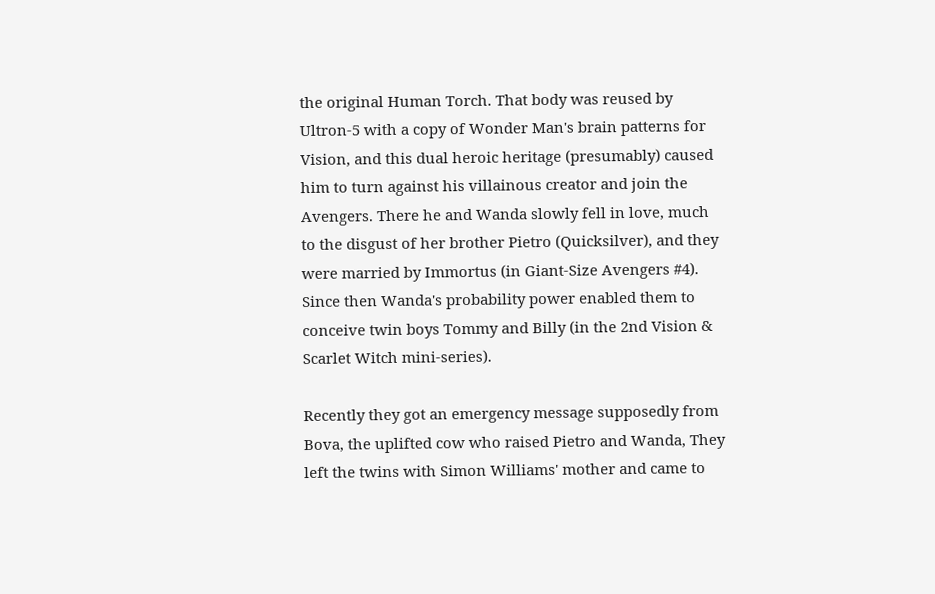the original Human Torch. That body was reused by Ultron-5 with a copy of Wonder Man's brain patterns for Vision, and this dual heroic heritage (presumably) caused him to turn against his villainous creator and join the Avengers. There he and Wanda slowly fell in love, much to the disgust of her brother Pietro (Quicksilver), and they were married by Immortus (in Giant-Size Avengers #4). Since then Wanda's probability power enabled them to conceive twin boys Tommy and Billy (in the 2nd Vision & Scarlet Witch mini-series).

Recently they got an emergency message supposedly from Bova, the uplifted cow who raised Pietro and Wanda, They left the twins with Simon Williams' mother and came to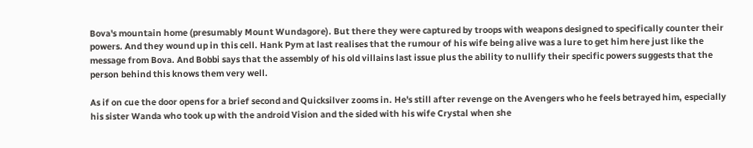Bova's mountain home (presumably Mount Wundagore). But there they were captured by troops with weapons designed to specifically counter their powers. And they wound up in this cell. Hank Pym at last realises that the rumour of his wife being alive was a lure to get him here just like the message from Bova. And Bobbi says that the assembly of his old villains last issue plus the ability to nullify their specific powers suggests that the person behind this knows them very well.

As if on cue the door opens for a brief second and Quicksilver zooms in. He's still after revenge on the Avengers who he feels betrayed him, especially his sister Wanda who took up with the android Vision and the sided with his wife Crystal when she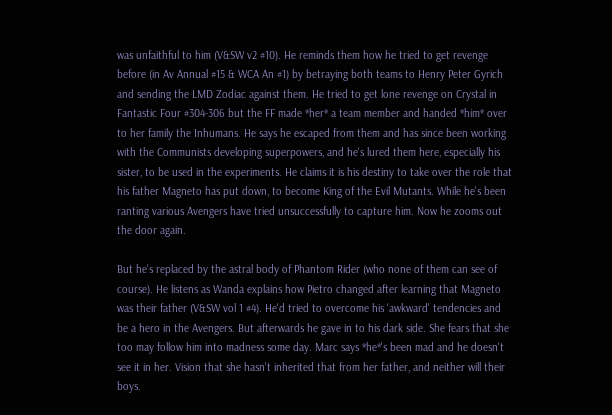was unfaithful to him (V&SW v2 #10). He reminds them how he tried to get revenge before (in Av Annual #15 & WCA An #1) by betraying both teams to Henry Peter Gyrich and sending the LMD Zodiac against them. He tried to get lone revenge on Crystal in Fantastic Four #304-306 but the FF made *her* a team member and handed *him* over to her family the Inhumans. He says he escaped from them and has since been working with the Communists developing superpowers, and he's lured them here, especially his sister, to be used in the experiments. He claims it is his destiny to take over the role that his father Magneto has put down, to become King of the Evil Mutants. While he's been ranting various Avengers have tried unsuccessfully to capture him. Now he zooms out the door again.

But he's replaced by the astral body of Phantom Rider (who none of them can see of course). He listens as Wanda explains how Pietro changed after learning that Magneto was their father (V&SW vol 1 #4). He'd tried to overcome his 'awkward' tendencies and be a hero in the Avengers. But afterwards he gave in to his dark side. She fears that she too may follow him into madness some day. Marc says *he*'s been mad and he doesn't see it in her. Vision that she hasn't inherited that from her father, and neither will their boys.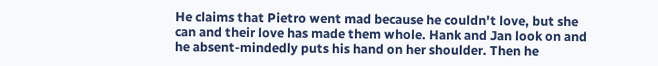He claims that Pietro went mad because he couldn't love, but she can and their love has made them whole. Hank and Jan look on and he absent-mindedly puts his hand on her shoulder. Then he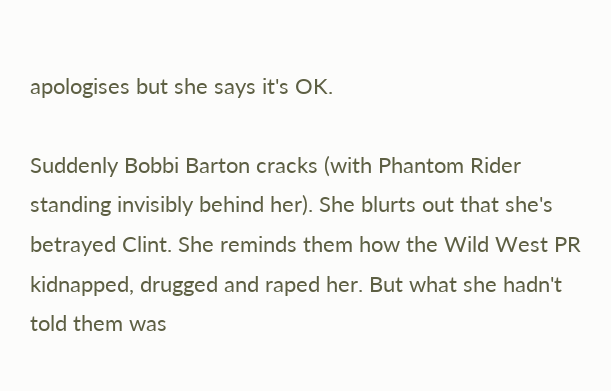apologises but she says it's OK.

Suddenly Bobbi Barton cracks (with Phantom Rider standing invisibly behind her). She blurts out that she's betrayed Clint. She reminds them how the Wild West PR kidnapped, drugged and raped her. But what she hadn't told them was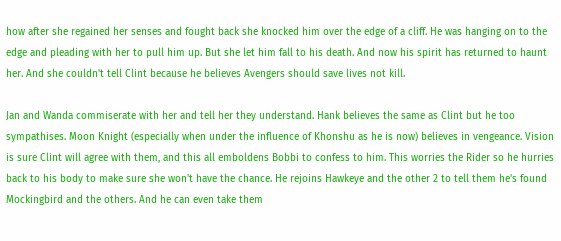how after she regained her senses and fought back she knocked him over the edge of a cliff. He was hanging on to the edge and pleading with her to pull him up. But she let him fall to his death. And now his spirit has returned to haunt her. And she couldn't tell Clint because he believes Avengers should save lives not kill.

Jan and Wanda commiserate with her and tell her they understand. Hank believes the same as Clint but he too sympathises. Moon Knight (especially when under the influence of Khonshu as he is now) believes in vengeance. Vision is sure Clint will agree with them, and this all emboldens Bobbi to confess to him. This worries the Rider so he hurries back to his body to make sure she won't have the chance. He rejoins Hawkeye and the other 2 to tell them he's found Mockingbird and the others. And he can even take them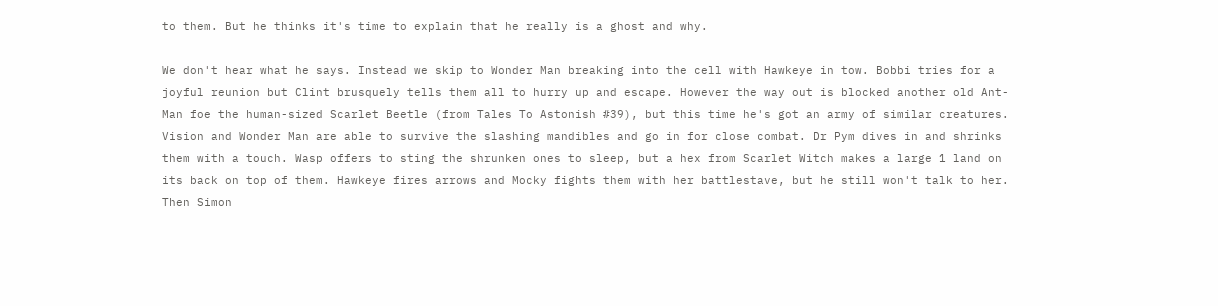to them. But he thinks it's time to explain that he really is a ghost and why.

We don't hear what he says. Instead we skip to Wonder Man breaking into the cell with Hawkeye in tow. Bobbi tries for a joyful reunion but Clint brusquely tells them all to hurry up and escape. However the way out is blocked another old Ant-Man foe the human-sized Scarlet Beetle (from Tales To Astonish #39), but this time he's got an army of similar creatures. Vision and Wonder Man are able to survive the slashing mandibles and go in for close combat. Dr Pym dives in and shrinks them with a touch. Wasp offers to sting the shrunken ones to sleep, but a hex from Scarlet Witch makes a large 1 land on its back on top of them. Hawkeye fires arrows and Mocky fights them with her battlestave, but he still won't talk to her. Then Simon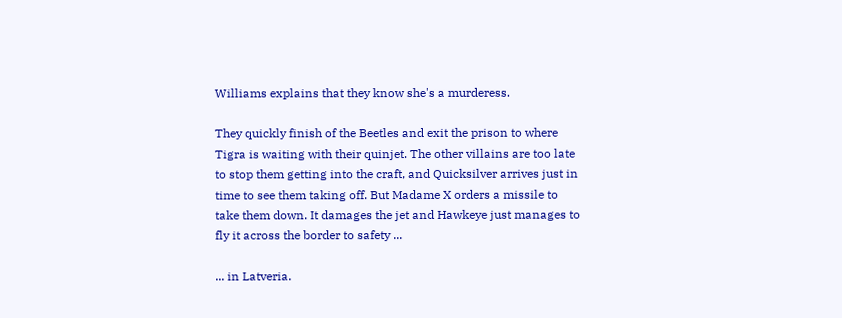Williams explains that they know she's a murderess.

They quickly finish of the Beetles and exit the prison to where Tigra is waiting with their quinjet. The other villains are too late to stop them getting into the craft, and Quicksilver arrives just in time to see them taking off. But Madame X orders a missile to take them down. It damages the jet and Hawkeye just manages to fly it across the border to safety ...

... in Latveria.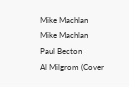Mike Machlan
Mike Machlan
Paul Becton
Al Milgrom (Cover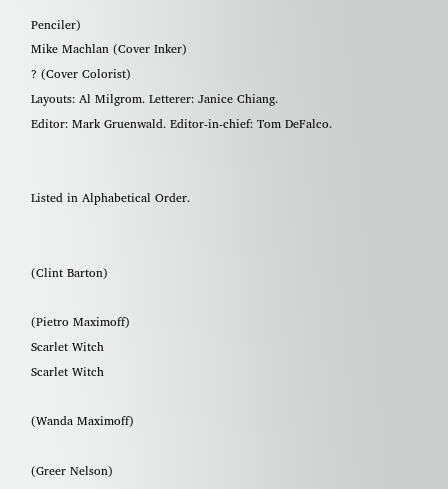Penciler)
Mike Machlan (Cover Inker)
? (Cover Colorist)
Layouts: Al Milgrom. Letterer: Janice Chiang.
Editor: Mark Gruenwald. Editor-in-chief: Tom DeFalco.


Listed in Alphabetical Order.


(Clint Barton)

(Pietro Maximoff)
Scarlet Witch
Scarlet Witch

(Wanda Maximoff)

(Greer Nelson)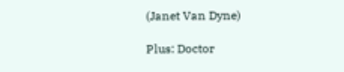(Janet Van Dyne)

Plus: Doctor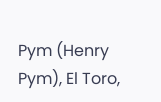Pym (Henry Pym), El Toro,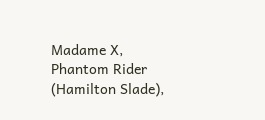Madame X, Phantom Rider (Hamilton Slade),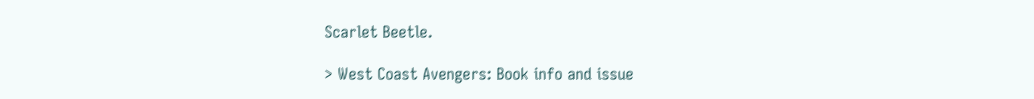Scarlet Beetle.

> West Coast Avengers: Book info and issue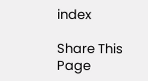index

Share This Page